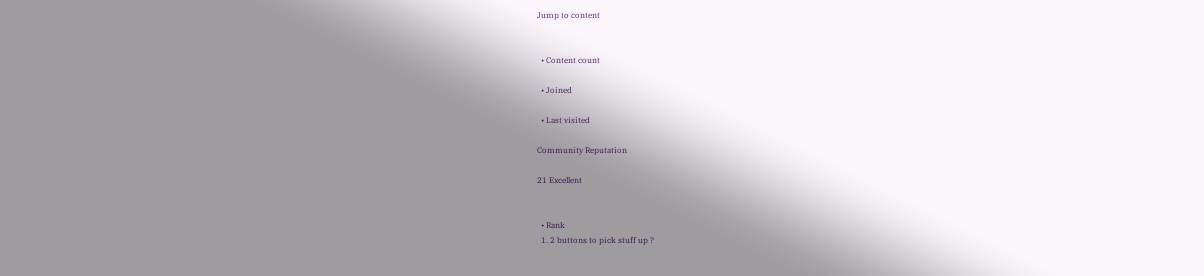Jump to content


  • Content count

  • Joined

  • Last visited

Community Reputation

21 Excellent


  • Rank
  1. 2 buttons to pick stuff up ?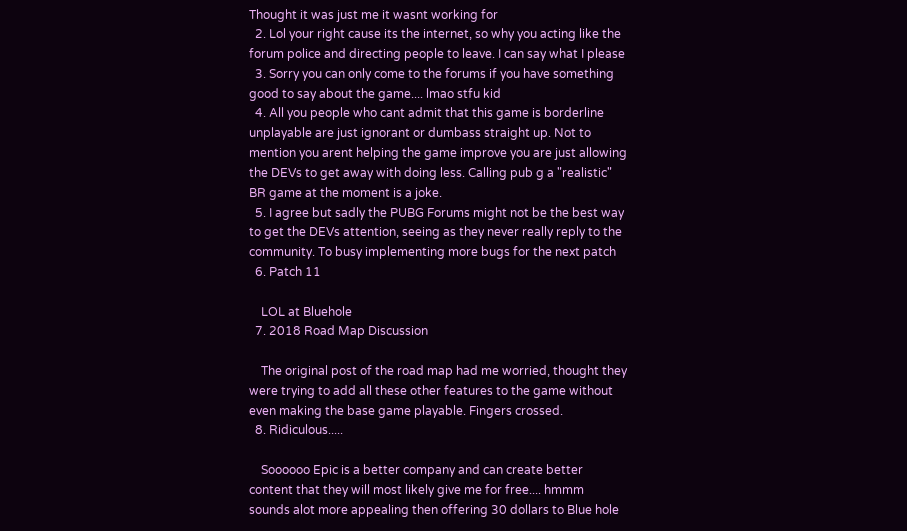Thought it was just me it wasnt working for
  2. Lol your right cause its the internet, so why you acting like the forum police and directing people to leave. I can say what I please
  3. Sorry you can only come to the forums if you have something good to say about the game.... lmao stfu kid
  4. All you people who cant admit that this game is borderline unplayable are just ignorant or dumbass straight up. Not to mention you arent helping the game improve you are just allowing the DEVs to get away with doing less. Calling pub g a "realistic" BR game at the moment is a joke.
  5. I agree but sadly the PUBG Forums might not be the best way to get the DEVs attention, seeing as they never really reply to the community. To busy implementing more bugs for the next patch
  6. Patch 11

    LOL at Bluehole
  7. 2018 Road Map Discussion

    The original post of the road map had me worried, thought they were trying to add all these other features to the game without even making the base game playable. Fingers crossed.
  8. Ridiculous.....

    Soooooo Epic is a better company and can create better content that they will most likely give me for free.... hmmm sounds alot more appealing then offering 30 dollars to Blue hole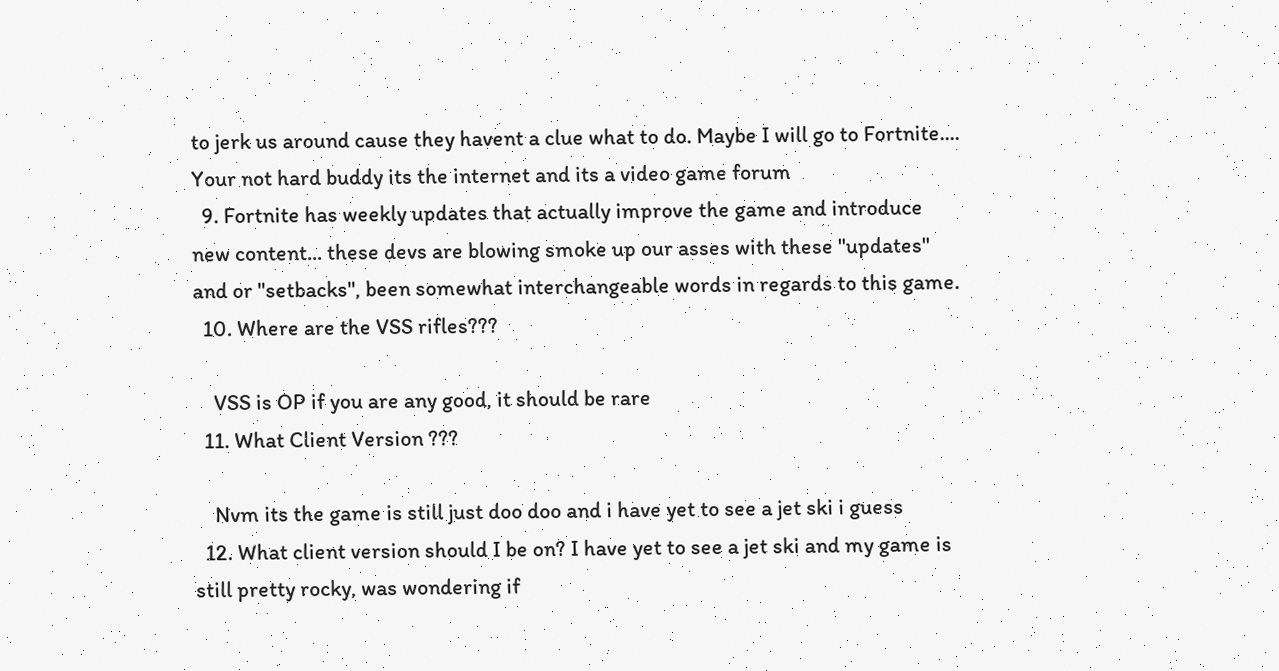to jerk us around cause they havent a clue what to do. Maybe I will go to Fortnite.... Your not hard buddy its the internet and its a video game forum
  9. Fortnite has weekly updates that actually improve the game and introduce new content... these devs are blowing smoke up our asses with these "updates" and or "setbacks", been somewhat interchangeable words in regards to this game.
  10. Where are the VSS rifles???

    VSS is OP if you are any good, it should be rare
  11. What Client Version ???

    Nvm its the game is still just doo doo and i have yet to see a jet ski i guess
  12. What client version should I be on? I have yet to see a jet ski and my game is still pretty rocky, was wondering if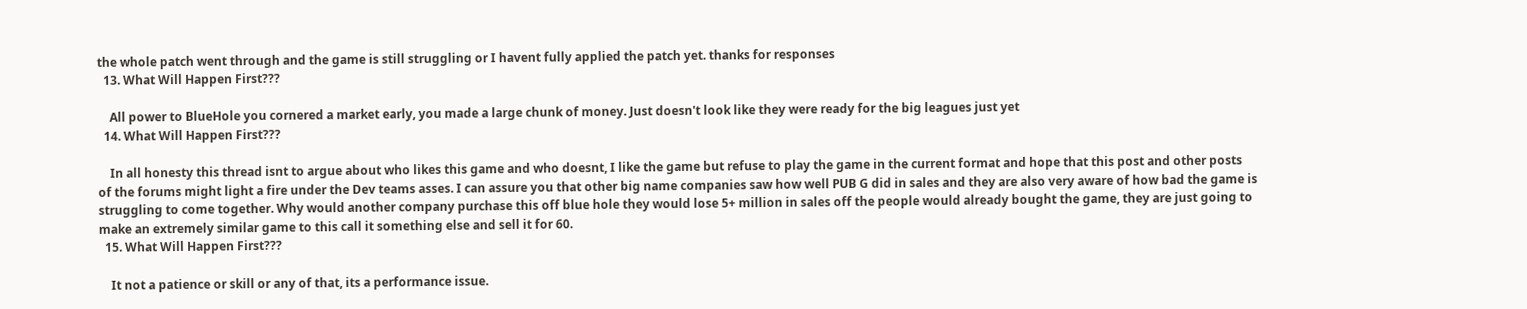the whole patch went through and the game is still struggling or I havent fully applied the patch yet. thanks for responses
  13. What Will Happen First???

    All power to BlueHole you cornered a market early, you made a large chunk of money. Just doesn't look like they were ready for the big leagues just yet
  14. What Will Happen First???

    In all honesty this thread isnt to argue about who likes this game and who doesnt, I like the game but refuse to play the game in the current format and hope that this post and other posts of the forums might light a fire under the Dev teams asses. I can assure you that other big name companies saw how well PUB G did in sales and they are also very aware of how bad the game is struggling to come together. Why would another company purchase this off blue hole they would lose 5+ million in sales off the people would already bought the game, they are just going to make an extremely similar game to this call it something else and sell it for 60.
  15. What Will Happen First???

    It not a patience or skill or any of that, its a performance issue.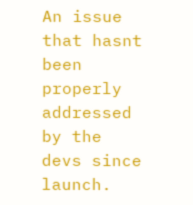An issue that hasnt been properly addressed by the devs since launch.